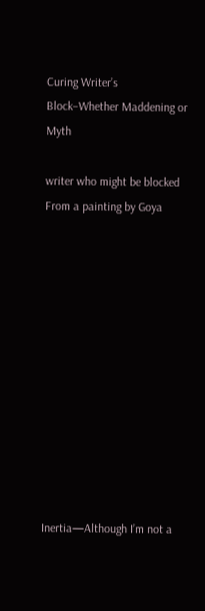Curing Writer’s Block–Whether Maddening or Myth

writer who might be blocked
From a painting by Goya












Inertia—Although I’m not a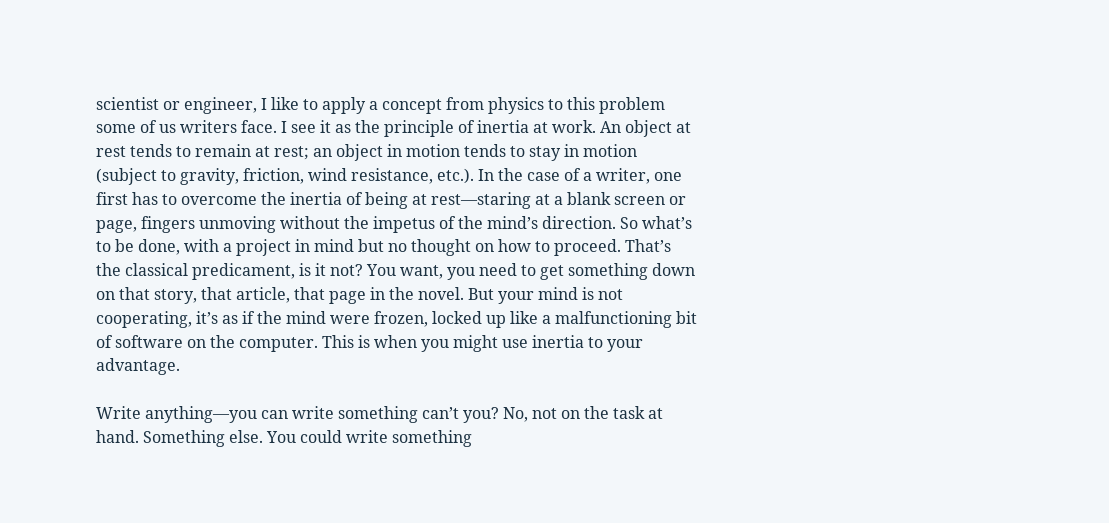scientist or engineer, I like to apply a concept from physics to this problem some of us writers face. I see it as the principle of inertia at work. An object at rest tends to remain at rest; an object in motion tends to stay in motion (subject to gravity, friction, wind resistance, etc.). In the case of a writer, one first has to overcome the inertia of being at rest—staring at a blank screen or page, fingers unmoving without the impetus of the mind’s direction. So what’s to be done, with a project in mind but no thought on how to proceed. That’s the classical predicament, is it not? You want, you need to get something down on that story, that article, that page in the novel. But your mind is not cooperating, it’s as if the mind were frozen, locked up like a malfunctioning bit of software on the computer. This is when you might use inertia to your advantage.

Write anything—you can write something can’t you? No, not on the task at hand. Something else. You could write something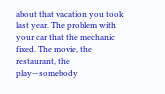about that vacation you took last year. The problem with your car that the mechanic fixed. The movie, the restaurant, the play—somebody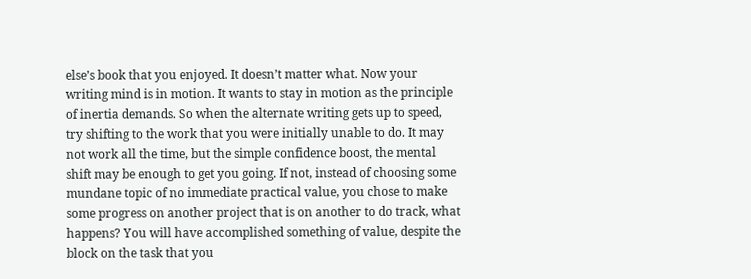else’s book that you enjoyed. It doesn’t matter what. Now your writing mind is in motion. It wants to stay in motion as the principle of inertia demands. So when the alternate writing gets up to speed, try shifting to the work that you were initially unable to do. It may not work all the time, but the simple confidence boost, the mental shift may be enough to get you going. If not, instead of choosing some mundane topic of no immediate practical value, you chose to make some progress on another project that is on another to do track, what happens? You will have accomplished something of value, despite the block on the task that you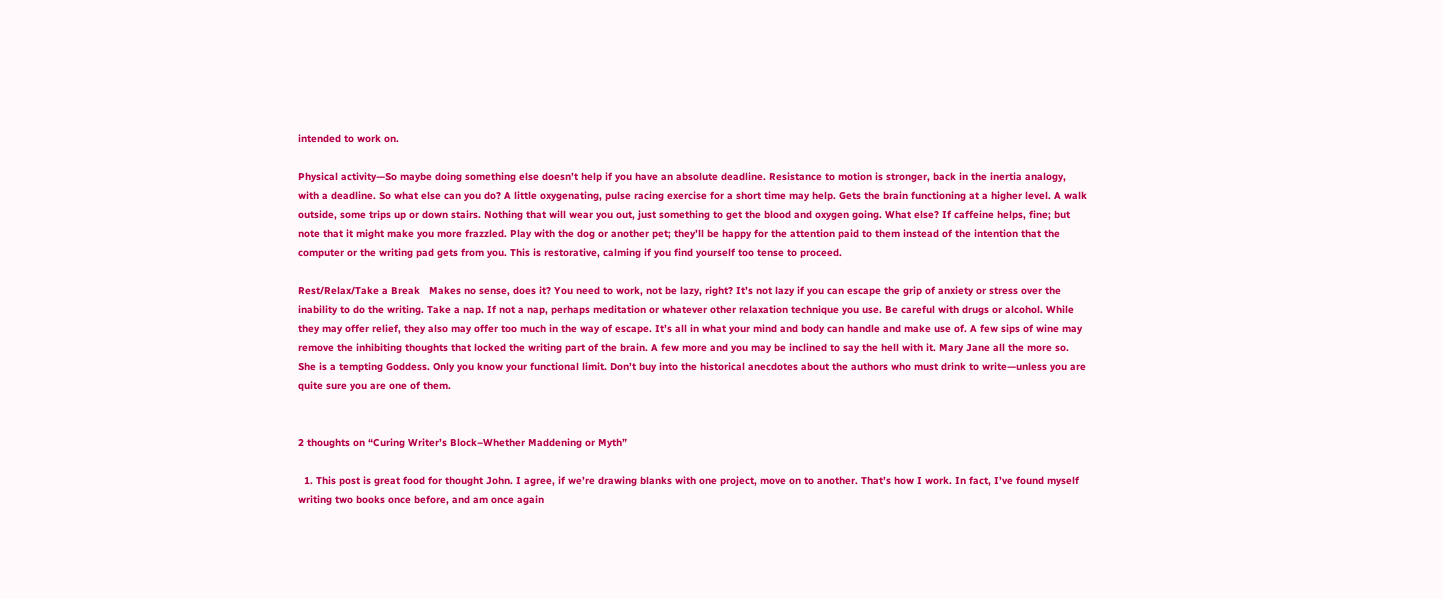intended to work on.

Physical activity—So maybe doing something else doesn’t help if you have an absolute deadline. Resistance to motion is stronger, back in the inertia analogy, with a deadline. So what else can you do? A little oxygenating, pulse racing exercise for a short time may help. Gets the brain functioning at a higher level. A walk outside, some trips up or down stairs. Nothing that will wear you out, just something to get the blood and oxygen going. What else? If caffeine helps, fine; but note that it might make you more frazzled. Play with the dog or another pet; they’ll be happy for the attention paid to them instead of the intention that the computer or the writing pad gets from you. This is restorative, calming if you find yourself too tense to proceed.

Rest/Relax/Take a Break   Makes no sense, does it? You need to work, not be lazy, right? It’s not lazy if you can escape the grip of anxiety or stress over the inability to do the writing. Take a nap. If not a nap, perhaps meditation or whatever other relaxation technique you use. Be careful with drugs or alcohol. While they may offer relief, they also may offer too much in the way of escape. It’s all in what your mind and body can handle and make use of. A few sips of wine may remove the inhibiting thoughts that locked the writing part of the brain. A few more and you may be inclined to say the hell with it. Mary Jane all the more so. She is a tempting Goddess. Only you know your functional limit. Don’t buy into the historical anecdotes about the authors who must drink to write—unless you are quite sure you are one of them.


2 thoughts on “Curing Writer’s Block–Whether Maddening or Myth”

  1. This post is great food for thought John. I agree, if we’re drawing blanks with one project, move on to another. That’s how I work. In fact, I’ve found myself writing two books once before, and am once again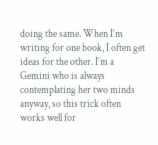doing the same. When I’m writing for one book, I often get ideas for the other. I’m a Gemini who is always contemplating her two minds anyway, so this trick often works well for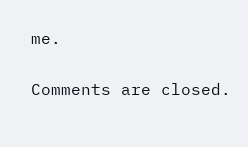me.

Comments are closed.